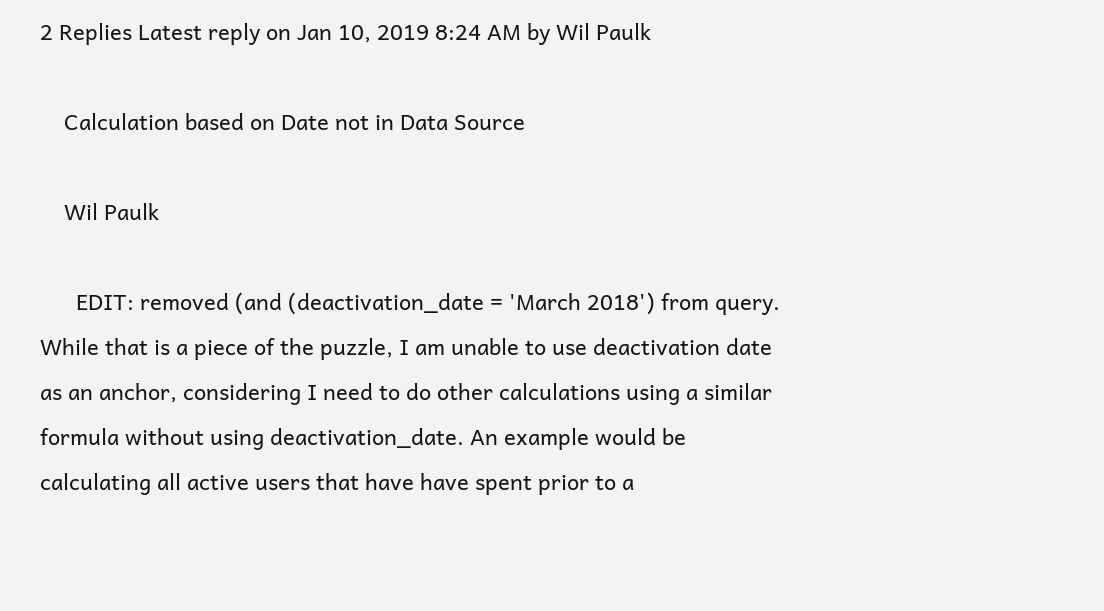2 Replies Latest reply on Jan 10, 2019 8:24 AM by Wil Paulk

    Calculation based on Date not in Data Source

    Wil Paulk

      EDIT: removed (and (deactivation_date = 'March 2018') from query. While that is a piece of the puzzle, I am unable to use deactivation date as an anchor, considering I need to do other calculations using a similar formula without using deactivation_date. An example would be calculating all active users that have have spent prior to a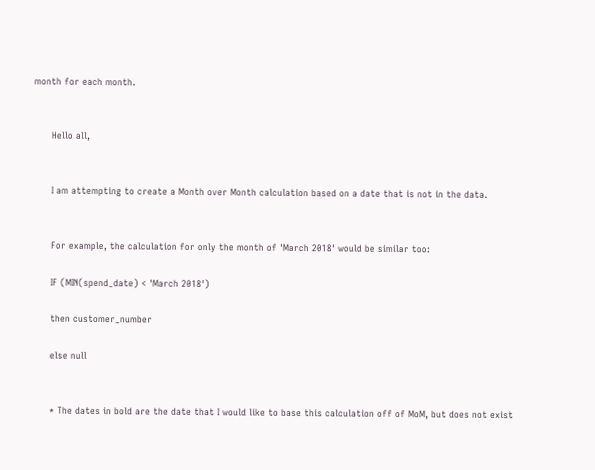month for each month.


      Hello all,


      I am attempting to create a Month over Month calculation based on a date that is not in the data.


      For example, the calculation for only the month of 'March 2018' would be similar too:

      IF (MIN(spend_date) < 'March 2018')

      then customer_number

      else null


      * The dates in bold are the date that I would like to base this calculation off of MoM, but does not exist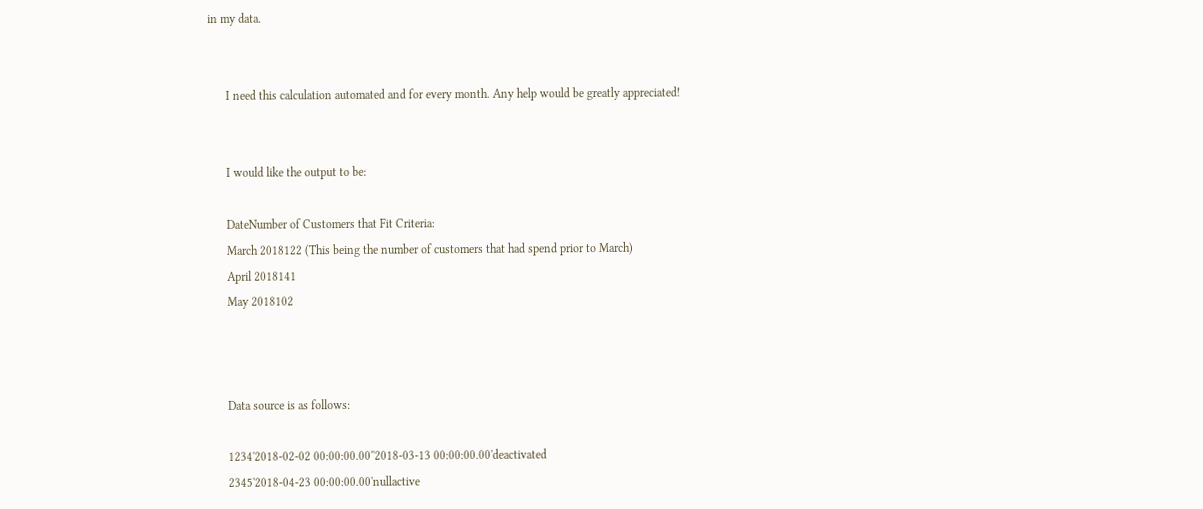in my data.


      I need this calculation automated and for every month. Any help would be greatly appreciated!


      I would like the output to be:

      DateNumber of Customers that Fit Criteria:
      March 2018122 (This being the number of customers that had spend prior to March)
      April 2018141
      May 2018102



      Data source is as follows:

      1234'2018-02-02 00:00:00.00''2018-03-13 00:00:00.00'deactivated
      2345'2018-04-23 00:00:00.00'nullactive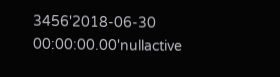3456'2018-06-30 00:00:00.00'nullactive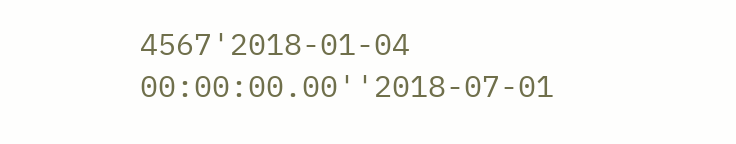4567'2018-01-04 00:00:00.00''2018-07-01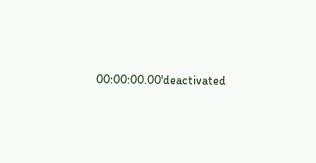00:00:00.00'deactivated